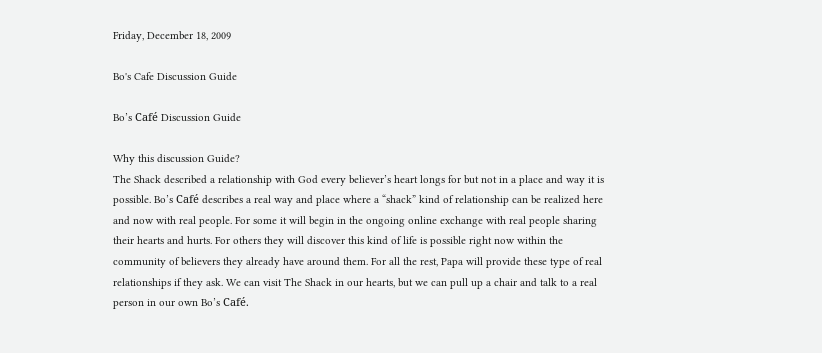Friday, December 18, 2009

Bo's Cafe Discussion Guide

Bo’s Café Discussion Guide

Why this discussion Guide?
The Shack described a relationship with God every believer’s heart longs for but not in a place and way it is possible. Bo’s Café describes a real way and place where a “shack” kind of relationship can be realized here and now with real people. For some it will begin in the ongoing online exchange with real people sharing their hearts and hurts. For others they will discover this kind of life is possible right now within the community of believers they already have around them. For all the rest, Papa will provide these type of real relationships if they ask. We can visit The Shack in our hearts, but we can pull up a chair and talk to a real person in our own Bo’s Café.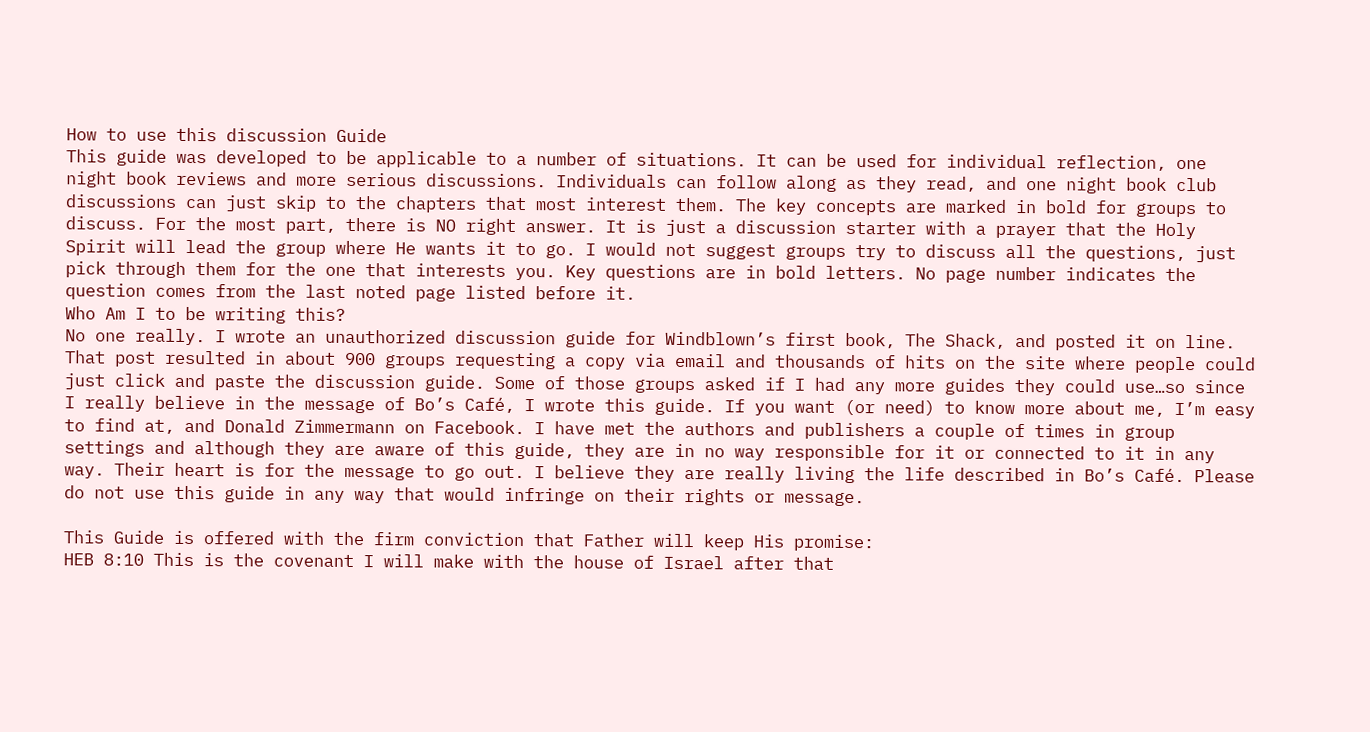How to use this discussion Guide
This guide was developed to be applicable to a number of situations. It can be used for individual reflection, one night book reviews and more serious discussions. Individuals can follow along as they read, and one night book club discussions can just skip to the chapters that most interest them. The key concepts are marked in bold for groups to discuss. For the most part, there is NO right answer. It is just a discussion starter with a prayer that the Holy Spirit will lead the group where He wants it to go. I would not suggest groups try to discuss all the questions, just pick through them for the one that interests you. Key questions are in bold letters. No page number indicates the question comes from the last noted page listed before it.
Who Am I to be writing this?
No one really. I wrote an unauthorized discussion guide for Windblown’s first book, The Shack, and posted it on line. That post resulted in about 900 groups requesting a copy via email and thousands of hits on the site where people could just click and paste the discussion guide. Some of those groups asked if I had any more guides they could use…so since I really believe in the message of Bo’s Café, I wrote this guide. If you want (or need) to know more about me, I’m easy to find at, and Donald Zimmermann on Facebook. I have met the authors and publishers a couple of times in group settings and although they are aware of this guide, they are in no way responsible for it or connected to it in any way. Their heart is for the message to go out. I believe they are really living the life described in Bo’s Café. Please do not use this guide in any way that would infringe on their rights or message.

This Guide is offered with the firm conviction that Father will keep His promise:
HEB 8:10 This is the covenant I will make with the house of Israel after that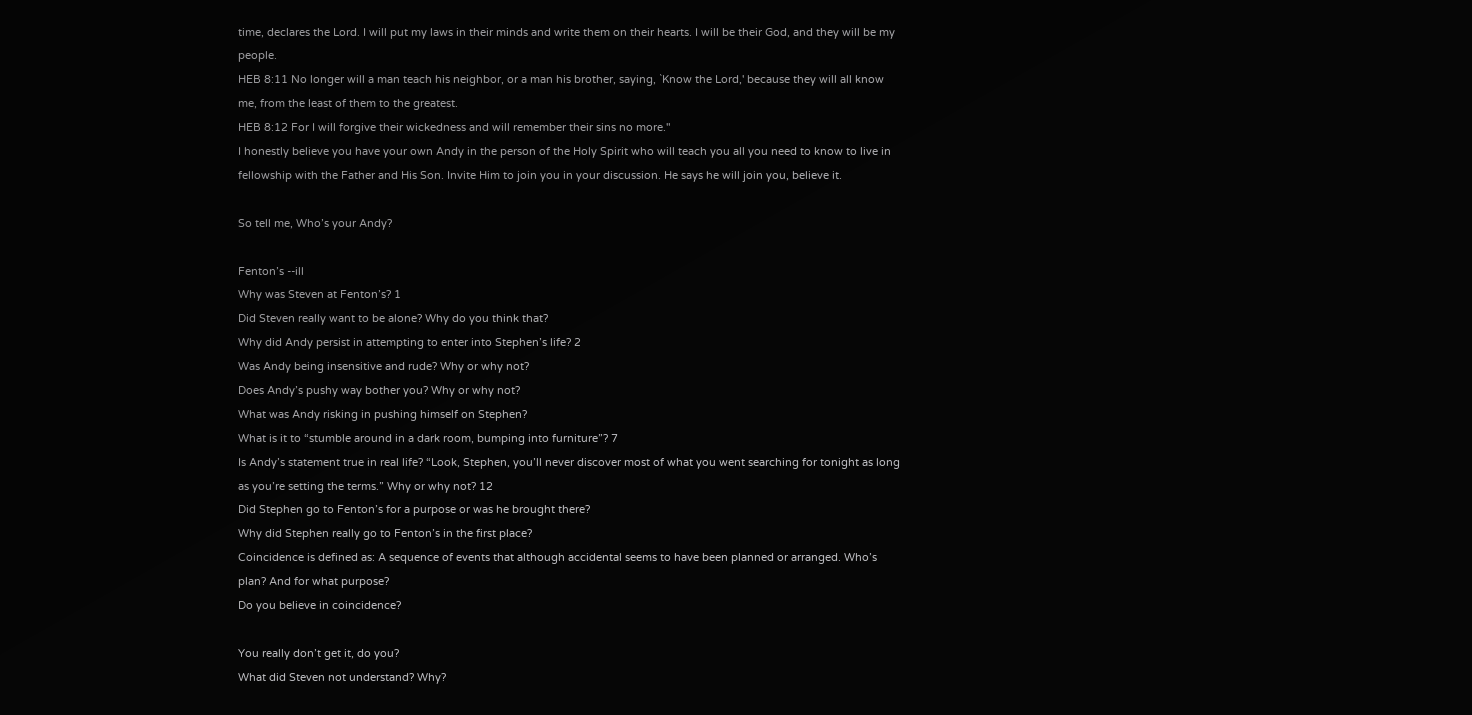time, declares the Lord. I will put my laws in their minds and write them on their hearts. I will be their God, and they will be my people.
HEB 8:11 No longer will a man teach his neighbor, or a man his brother, saying, `Know the Lord,' because they will all know me, from the least of them to the greatest.
HEB 8:12 For I will forgive their wickedness and will remember their sins no more."
I honestly believe you have your own Andy in the person of the Holy Spirit who will teach you all you need to know to live in fellowship with the Father and His Son. Invite Him to join you in your discussion. He says he will join you, believe it.

So tell me, Who’s your Andy?

Fenton’s --ill
Why was Steven at Fenton’s? 1
Did Steven really want to be alone? Why do you think that?
Why did Andy persist in attempting to enter into Stephen’s life? 2
Was Andy being insensitive and rude? Why or why not?
Does Andy’s pushy way bother you? Why or why not?
What was Andy risking in pushing himself on Stephen?
What is it to “stumble around in a dark room, bumping into furniture”? 7
Is Andy’s statement true in real life? “Look, Stephen, you’ll never discover most of what you went searching for tonight as long as you’re setting the terms.” Why or why not? 12
Did Stephen go to Fenton’s for a purpose or was he brought there?
Why did Stephen really go to Fenton’s in the first place?
Coincidence is defined as: A sequence of events that although accidental seems to have been planned or arranged. Who’s plan? And for what purpose?
Do you believe in coincidence?

You really don’t get it, do you?
What did Steven not understand? Why?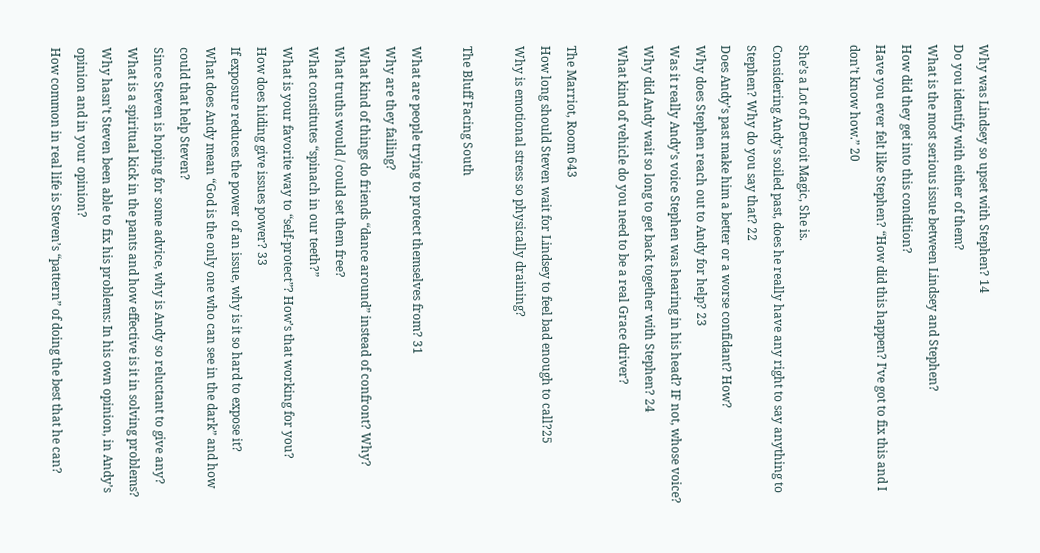Why was Lindsey so upset with Stephen? 14
Do you identify with either of them?
What is the most serious issue between Lindsey and Stephen?
How did they get into this condition?
Have you ever felt like Stephen? “How did this happen? I’ve got to fix this and I don’t know how.” 20

She’s a Lot of Detroit Magic, She is.
Considering Andy’s soiled past, does he really have any right to say anything to Stephen? Why do you say that? 22
Does Andy’s past make him a better or a worse confidant? How?
Why does Stephen reach out to Andy for help? 23
Was it really Andy’s voice Stephen was hearing in his head? IF not, whose voice?
Why did Andy wait so long to get back together with Stephen? 24
What kind of vehicle do you need to be a real Grace driver?

The Marriot, Room 643
How long should Steven wait for Lindsey to feel bad enough to call?25
Why is emotional stress so physically draining?

The Bluff Facing South

What are people trying to protect themselves from? 31
Why are they failing?
What kind of things do friends “dance around” instead of confront? Why?
What truths would / could set them free?
What constitutes “spinach in our teeth?”
What is your favorite way to “self-protect”? How’s that working for you?
How does hiding give issues power? 33
If exposure reduces the power of an issue, why is it so hard to expose it?
What does Andy mean “God is the only one who can see in the dark” and how could that help Steven?
Since Steven is hoping for some advice, why is Andy so reluctant to give any?
What is a spiritual kick in the pants and how effective is it in solving problems?
Why hasn’t Steven been able to fix his problems: In his own opinion, in Andy’s opinion and in your opinion?
How common in real life is Steven’s “pattern” of doing the best that he can?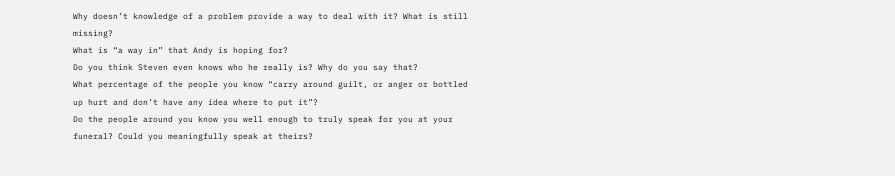Why doesn’t knowledge of a problem provide a way to deal with it? What is still missing?
What is “a way in” that Andy is hoping for?
Do you think Steven even knows who he really is? Why do you say that?
What percentage of the people you know “carry around guilt, or anger or bottled up hurt and don’t have any idea where to put it”?
Do the people around you know you well enough to truly speak for you at your funeral? Could you meaningfully speak at theirs?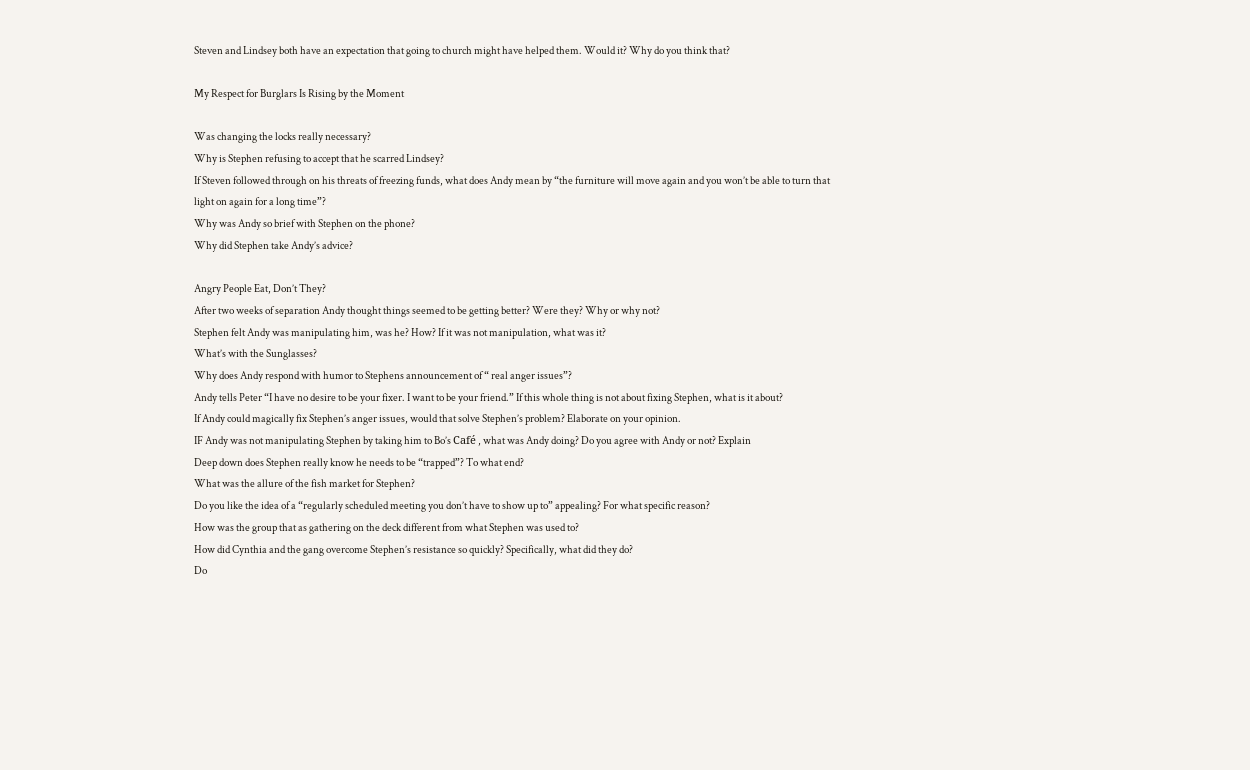Steven and Lindsey both have an expectation that going to church might have helped them. Would it? Why do you think that?

My Respect for Burglars Is Rising by the Moment

Was changing the locks really necessary?
Why is Stephen refusing to accept that he scarred Lindsey?
If Steven followed through on his threats of freezing funds, what does Andy mean by “the furniture will move again and you won’t be able to turn that light on again for a long time”?
Why was Andy so brief with Stephen on the phone?
Why did Stephen take Andy’s advice?

Angry People Eat, Don’t They?
After two weeks of separation Andy thought things seemed to be getting better? Were they? Why or why not?
Stephen felt Andy was manipulating him, was he? How? If it was not manipulation, what was it?
What’s with the Sunglasses?
Why does Andy respond with humor to Stephens announcement of “ real anger issues”?
Andy tells Peter “I have no desire to be your fixer. I want to be your friend.” If this whole thing is not about fixing Stephen, what is it about?
If Andy could magically fix Stephen’s anger issues, would that solve Stephen’s problem? Elaborate on your opinion.
IF Andy was not manipulating Stephen by taking him to Bo’s Café , what was Andy doing? Do you agree with Andy or not? Explain
Deep down does Stephen really know he needs to be “trapped”? To what end?
What was the allure of the fish market for Stephen?
Do you like the idea of a “regularly scheduled meeting you don’t have to show up to” appealing? For what specific reason?
How was the group that as gathering on the deck different from what Stephen was used to?
How did Cynthia and the gang overcome Stephen’s resistance so quickly? Specifically, what did they do?
Do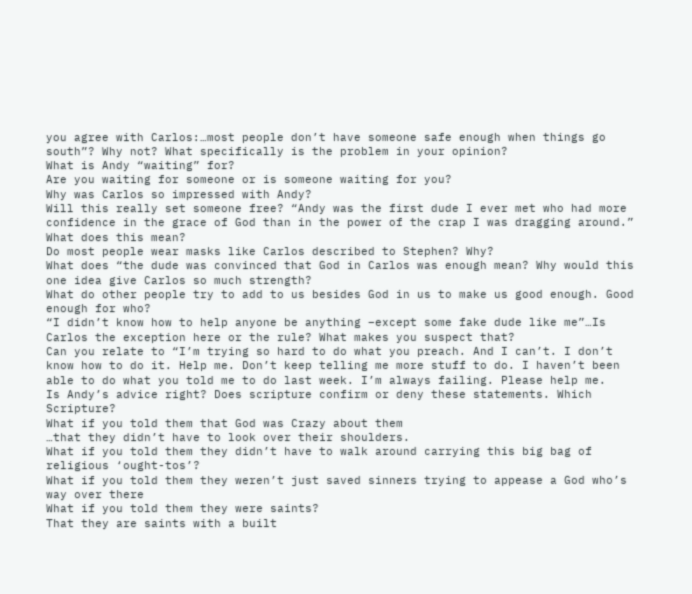you agree with Carlos:…most people don’t have someone safe enough when things go south”? Why not? What specifically is the problem in your opinion?
What is Andy “waiting” for?
Are you waiting for someone or is someone waiting for you?
Why was Carlos so impressed with Andy?
Will this really set someone free? “Andy was the first dude I ever met who had more confidence in the grace of God than in the power of the crap I was dragging around.” What does this mean?
Do most people wear masks like Carlos described to Stephen? Why?
What does “the dude was convinced that God in Carlos was enough mean? Why would this one idea give Carlos so much strength?
What do other people try to add to us besides God in us to make us good enough. Good enough for who?
“I didn’t know how to help anyone be anything –except some fake dude like me”…Is Carlos the exception here or the rule? What makes you suspect that?
Can you relate to “I’m trying so hard to do what you preach. And I can’t. I don’t know how to do it. Help me. Don’t keep telling me more stuff to do. I haven’t been able to do what you told me to do last week. I’m always failing. Please help me.
Is Andy’s advice right? Does scripture confirm or deny these statements. Which Scripture?
What if you told them that God was Crazy about them
…that they didn’t have to look over their shoulders.
What if you told them they didn’t have to walk around carrying this big bag of religious ‘ought-tos’?
What if you told them they weren’t just saved sinners trying to appease a God who’s way over there
What if you told them they were saints?
That they are saints with a built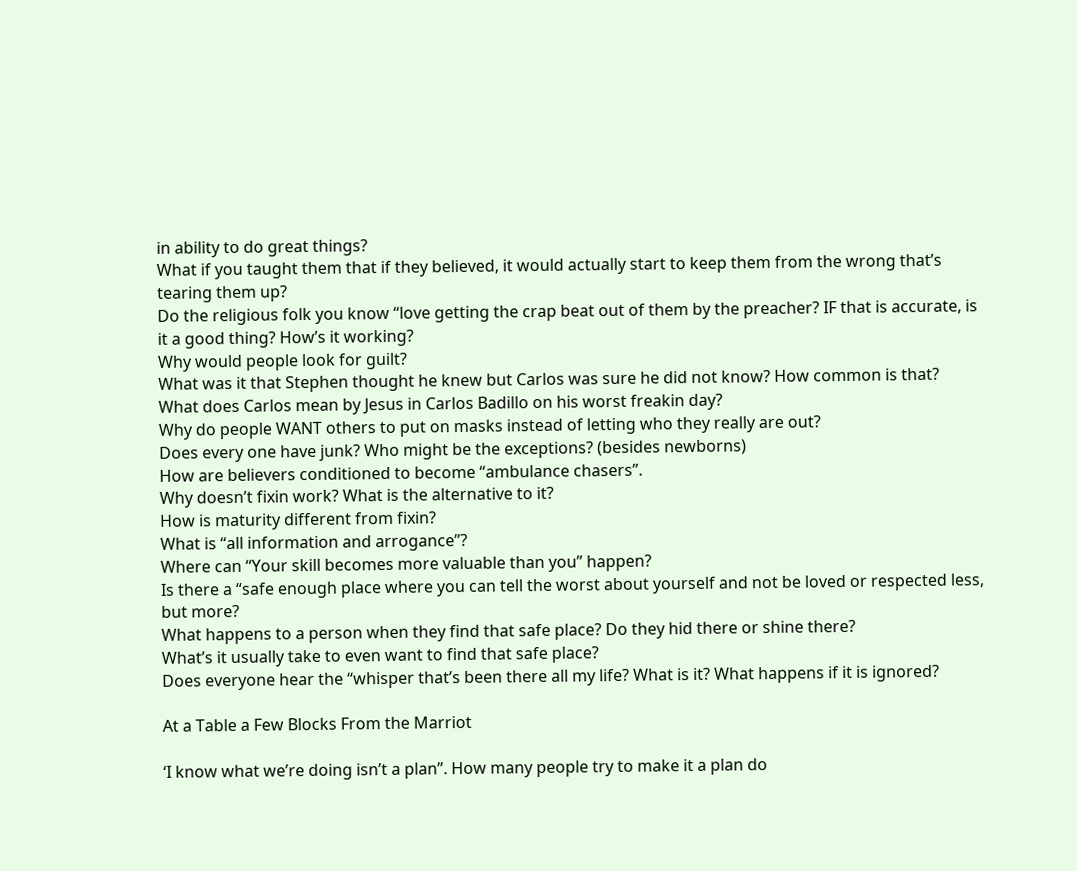in ability to do great things?
What if you taught them that if they believed, it would actually start to keep them from the wrong that’s tearing them up?
Do the religious folk you know “love getting the crap beat out of them by the preacher? IF that is accurate, is it a good thing? How’s it working?
Why would people look for guilt?
What was it that Stephen thought he knew but Carlos was sure he did not know? How common is that?
What does Carlos mean by Jesus in Carlos Badillo on his worst freakin day?
Why do people WANT others to put on masks instead of letting who they really are out?
Does every one have junk? Who might be the exceptions? (besides newborns)
How are believers conditioned to become “ambulance chasers”.
Why doesn’t fixin work? What is the alternative to it?
How is maturity different from fixin?
What is “all information and arrogance”?
Where can “Your skill becomes more valuable than you” happen?
Is there a “safe enough place where you can tell the worst about yourself and not be loved or respected less, but more?
What happens to a person when they find that safe place? Do they hid there or shine there?
What’s it usually take to even want to find that safe place?
Does everyone hear the “whisper that’s been there all my life? What is it? What happens if it is ignored?

At a Table a Few Blocks From the Marriot

‘I know what we’re doing isn’t a plan”. How many people try to make it a plan do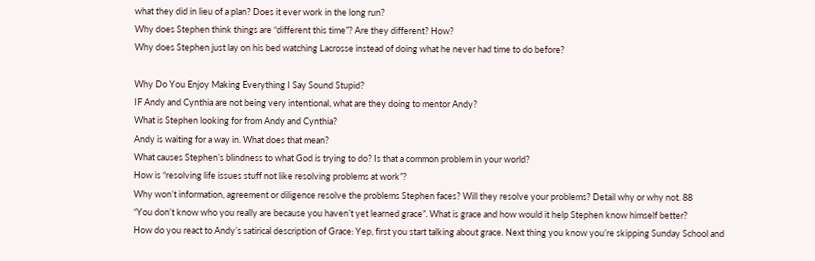what they did in lieu of a plan? Does it ever work in the long run?
Why does Stephen think things are “different this time”? Are they different? How?
Why does Stephen just lay on his bed watching Lacrosse instead of doing what he never had time to do before?

Why Do You Enjoy Making Everything I Say Sound Stupid?
IF Andy and Cynthia are not being very intentional, what are they doing to mentor Andy?
What is Stephen looking for from Andy and Cynthia?
Andy is waiting for a way in. What does that mean?
What causes Stephen’s blindness to what God is trying to do? Is that a common problem in your world?
How is “resolving life issues stuff not like resolving problems at work”?
Why won’t information, agreement or diligence resolve the problems Stephen faces? Will they resolve your problems? Detail why or why not. 88
“You don’t know who you really are because you haven’t yet learned grace”. What is grace and how would it help Stephen know himself better?
How do you react to Andy’s satirical description of Grace: Yep, first you start talking about grace. Next thing you know you’re skipping Sunday School and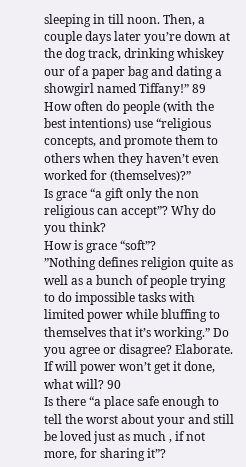sleeping in till noon. Then, a couple days later you’re down at the dog track, drinking whiskey our of a paper bag and dating a showgirl named Tiffany!” 89
How often do people (with the best intentions) use “religious concepts, and promote them to others when they haven’t even worked for (themselves)?”
Is grace “a gift only the non religious can accept”? Why do you think?
How is grace “soft”?
”Nothing defines religion quite as well as a bunch of people trying to do impossible tasks with limited power while bluffing to themselves that it’s working.” Do you agree or disagree? Elaborate.
If will power won’t get it done, what will? 90
Is there “a place safe enough to tell the worst about your and still be loved just as much , if not more, for sharing it”?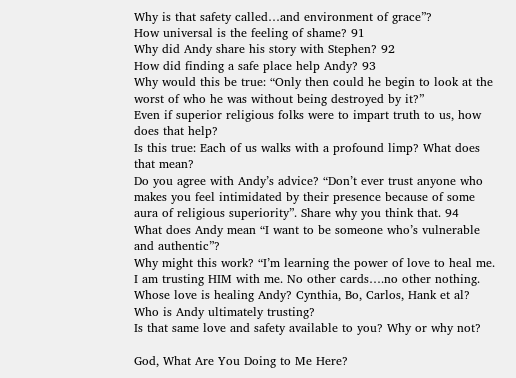Why is that safety called…and environment of grace”?
How universal is the feeling of shame? 91
Why did Andy share his story with Stephen? 92
How did finding a safe place help Andy? 93
Why would this be true: “Only then could he begin to look at the worst of who he was without being destroyed by it?”
Even if superior religious folks were to impart truth to us, how does that help?
Is this true: Each of us walks with a profound limp? What does that mean?
Do you agree with Andy’s advice? “Don’t ever trust anyone who makes you feel intimidated by their presence because of some aura of religious superiority”. Share why you think that. 94
What does Andy mean “I want to be someone who’s vulnerable and authentic”?
Why might this work? “I’m learning the power of love to heal me. I am trusting HIM with me. No other cards….no other nothing.
Whose love is healing Andy? Cynthia, Bo, Carlos, Hank et al?
Who is Andy ultimately trusting?
Is that same love and safety available to you? Why or why not?

God, What Are You Doing to Me Here?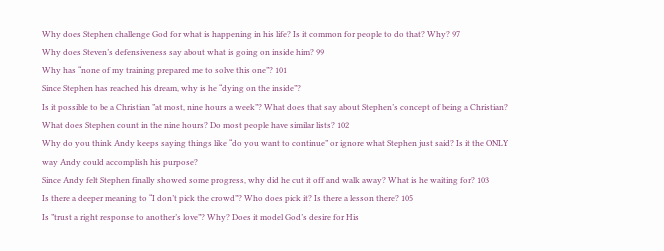Why does Stephen challenge God for what is happening in his life? Is it common for people to do that? Why? 97
Why does Steven’s defensiveness say about what is going on inside him? 99
Why has “none of my training prepared me to solve this one”? 101
Since Stephen has reached his dream, why is he “dying on the inside”?
Is it possible to be a Christian ”at most, nine hours a week”? What does that say about Stephen’s concept of being a Christian? What does Stephen count in the nine hours? Do most people have similar lists? 102
Why do you think Andy keeps saying things like “do you want to continue” or ignore what Stephen just said? Is it the ONLY way Andy could accomplish his purpose?
Since Andy felt Stephen finally showed some progress, why did he cut it off and walk away? What is he waiting for? 103
Is there a deeper meaning to “I don’t pick the crowd”? Who does pick it? Is there a lesson there? 105
Is ”trust a right response to another’s love”? Why? Does it model God’s desire for His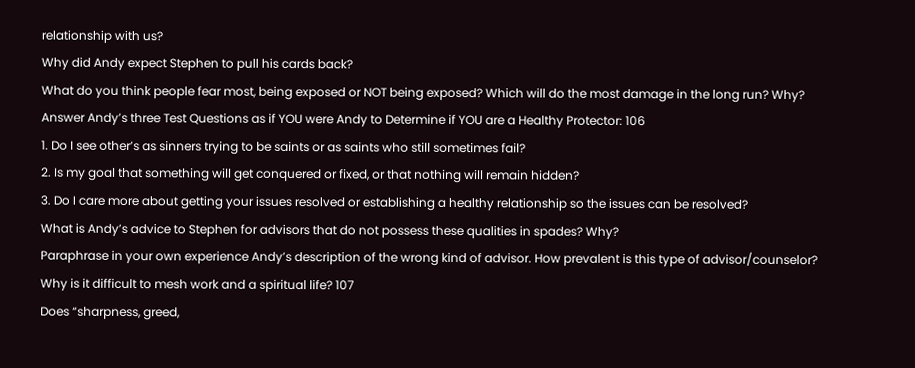relationship with us?
Why did Andy expect Stephen to pull his cards back?
What do you think people fear most, being exposed or NOT being exposed? Which will do the most damage in the long run? Why?
Answer Andy’s three Test Questions as if YOU were Andy to Determine if YOU are a Healthy Protector: 106
1. Do I see other’s as sinners trying to be saints or as saints who still sometimes fail?
2. Is my goal that something will get conquered or fixed, or that nothing will remain hidden?
3. Do I care more about getting your issues resolved or establishing a healthy relationship so the issues can be resolved?
What is Andy’s advice to Stephen for advisors that do not possess these qualities in spades? Why?
Paraphrase in your own experience Andy’s description of the wrong kind of advisor. How prevalent is this type of advisor/counselor?
Why is it difficult to mesh work and a spiritual life? 107
Does “sharpness, greed,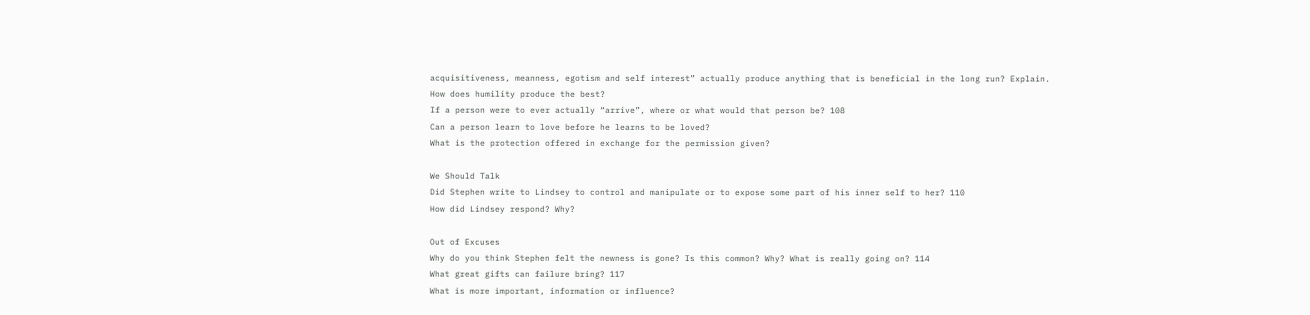acquisitiveness, meanness, egotism and self interest” actually produce anything that is beneficial in the long run? Explain.
How does humility produce the best?
If a person were to ever actually “arrive”, where or what would that person be? 108
Can a person learn to love before he learns to be loved?
What is the protection offered in exchange for the permission given?

We Should Talk
Did Stephen write to Lindsey to control and manipulate or to expose some part of his inner self to her? 110
How did Lindsey respond? Why?

Out of Excuses
Why do you think Stephen felt the newness is gone? Is this common? Why? What is really going on? 114
What great gifts can failure bring? 117
What is more important, information or influence?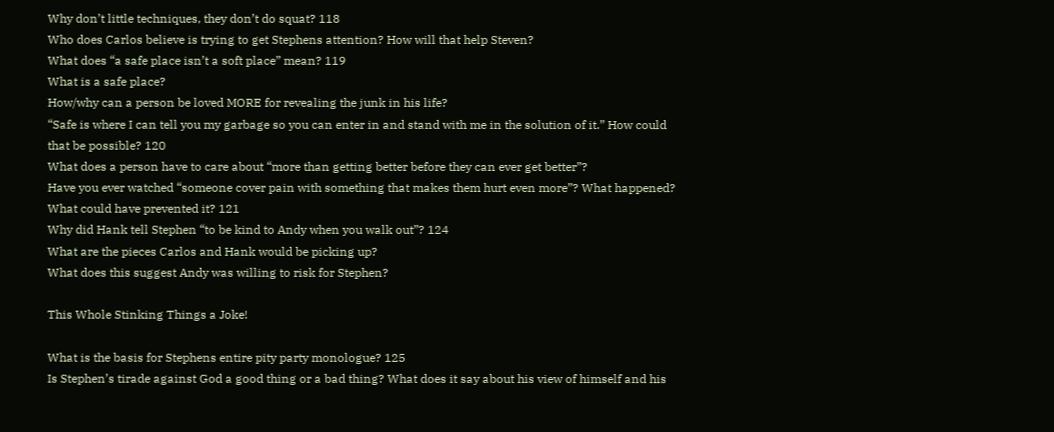Why don’t little techniques, they don’t do squat? 118
Who does Carlos believe is trying to get Stephens attention? How will that help Steven?
What does “a safe place isn’t a soft place” mean? 119
What is a safe place?
How/why can a person be loved MORE for revealing the junk in his life?
“Safe is where I can tell you my garbage so you can enter in and stand with me in the solution of it.” How could that be possible? 120
What does a person have to care about “more than getting better before they can ever get better”?
Have you ever watched “someone cover pain with something that makes them hurt even more”? What happened? What could have prevented it? 121
Why did Hank tell Stephen “to be kind to Andy when you walk out”? 124
What are the pieces Carlos and Hank would be picking up?
What does this suggest Andy was willing to risk for Stephen?

This Whole Stinking Things a Joke!

What is the basis for Stephens entire pity party monologue? 125
Is Stephen’s tirade against God a good thing or a bad thing? What does it say about his view of himself and his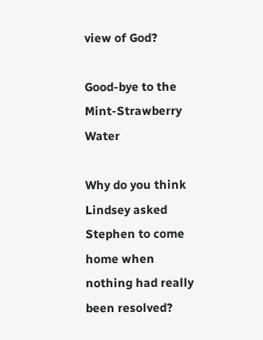view of God?

Good-bye to the Mint-Strawberry Water

Why do you think Lindsey asked Stephen to come home when nothing had really been resolved?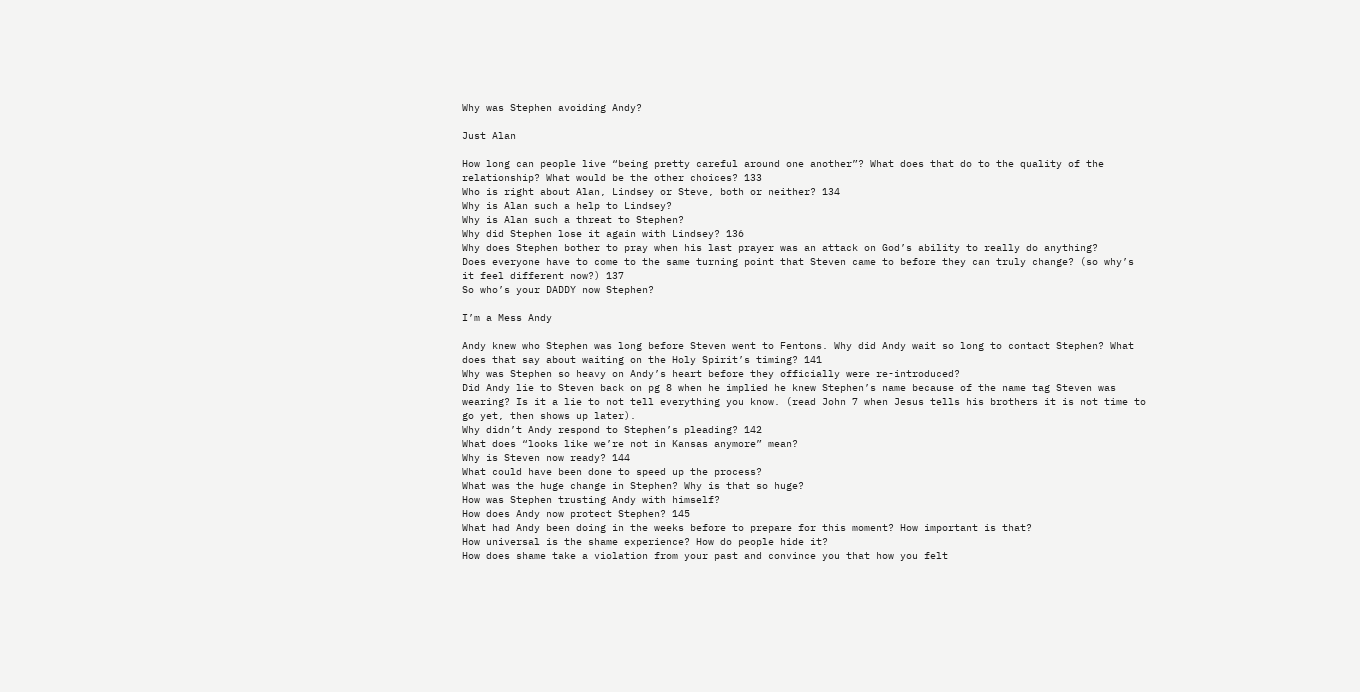Why was Stephen avoiding Andy?

Just Alan

How long can people live “being pretty careful around one another”? What does that do to the quality of the relationship? What would be the other choices? 133
Who is right about Alan, Lindsey or Steve, both or neither? 134
Why is Alan such a help to Lindsey?
Why is Alan such a threat to Stephen?
Why did Stephen lose it again with Lindsey? 136
Why does Stephen bother to pray when his last prayer was an attack on God’s ability to really do anything?
Does everyone have to come to the same turning point that Steven came to before they can truly change? (so why’s it feel different now?) 137
So who’s your DADDY now Stephen?

I’m a Mess Andy

Andy knew who Stephen was long before Steven went to Fentons. Why did Andy wait so long to contact Stephen? What does that say about waiting on the Holy Spirit’s timing? 141
Why was Stephen so heavy on Andy’s heart before they officially were re-introduced?
Did Andy lie to Steven back on pg 8 when he implied he knew Stephen’s name because of the name tag Steven was wearing? Is it a lie to not tell everything you know. (read John 7 when Jesus tells his brothers it is not time to go yet, then shows up later).
Why didn’t Andy respond to Stephen’s pleading? 142
What does “looks like we’re not in Kansas anymore” mean?
Why is Steven now ready? 144
What could have been done to speed up the process?
What was the huge change in Stephen? Why is that so huge?
How was Stephen trusting Andy with himself?
How does Andy now protect Stephen? 145
What had Andy been doing in the weeks before to prepare for this moment? How important is that?
How universal is the shame experience? How do people hide it?
How does shame take a violation from your past and convince you that how you felt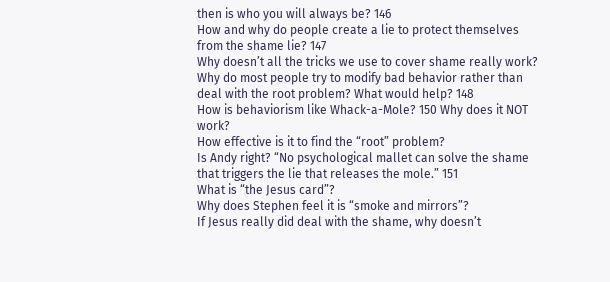then is who you will always be? 146
How and why do people create a lie to protect themselves from the shame lie? 147
Why doesn’t all the tricks we use to cover shame really work?
Why do most people try to modify bad behavior rather than deal with the root problem? What would help? 148
How is behaviorism like Whack-a-Mole? 150 Why does it NOT work?
How effective is it to find the “root” problem?
Is Andy right? “No psychological mallet can solve the shame that triggers the lie that releases the mole.” 151
What is “the Jesus card”?
Why does Stephen feel it is “smoke and mirrors”?
If Jesus really did deal with the shame, why doesn’t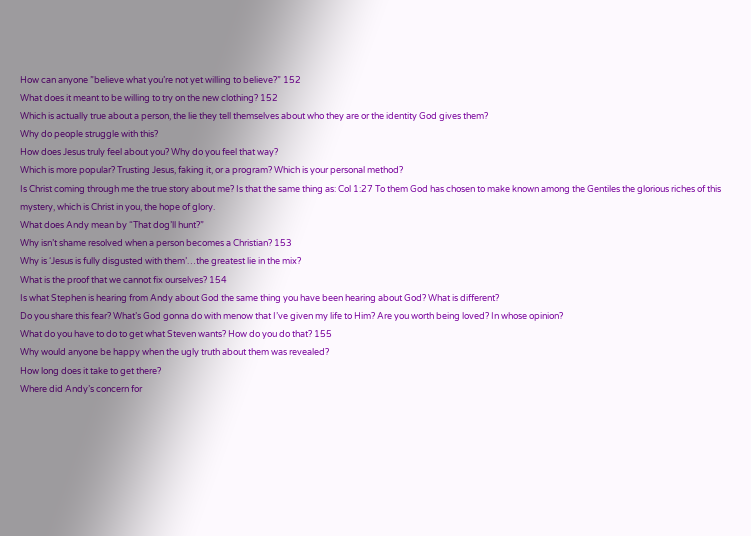How can anyone ”believe what you’re not yet willing to believe?” 152
What does it meant to be willing to try on the new clothing? 152
Which is actually true about a person, the lie they tell themselves about who they are or the identity God gives them?
Why do people struggle with this?
How does Jesus truly feel about you? Why do you feel that way?
Which is more popular? Trusting Jesus, faking it, or a program? Which is your personal method?
Is Christ coming through me the true story about me? Is that the same thing as: Col 1:27 To them God has chosen to make known among the Gentiles the glorious riches of this mystery, which is Christ in you, the hope of glory.
What does Andy mean by “That dog’ll hunt?”
Why isn’t shame resolved when a person becomes a Christian? 153
Why is ‘Jesus is fully disgusted with them’…the greatest lie in the mix?
What is the proof that we cannot fix ourselves? 154
Is what Stephen is hearing from Andy about God the same thing you have been hearing about God? What is different?
Do you share this fear? What’s God gonna do with menow that I’ve given my life to Him? Are you worth being loved? In whose opinion?
What do you have to do to get what Steven wants? How do you do that? 155
Why would anyone be happy when the ugly truth about them was revealed?
How long does it take to get there?
Where did Andy’s concern for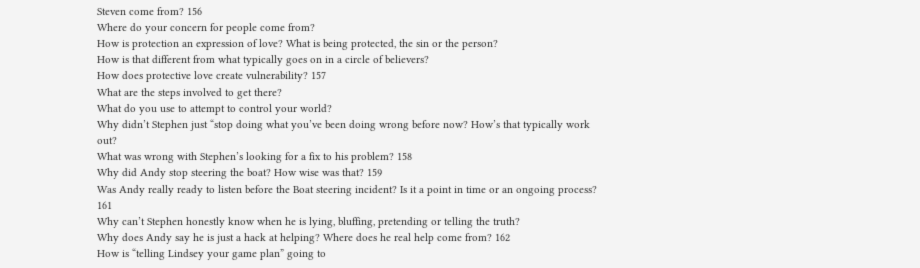Steven come from? 156
Where do your concern for people come from?
How is protection an expression of love? What is being protected, the sin or the person?
How is that different from what typically goes on in a circle of believers?
How does protective love create vulnerability? 157
What are the steps involved to get there?
What do you use to attempt to control your world?
Why didn’t Stephen just “stop doing what you’ve been doing wrong before now? How’s that typically work out?
What was wrong with Stephen’s looking for a fix to his problem? 158
Why did Andy stop steering the boat? How wise was that? 159
Was Andy really ready to listen before the Boat steering incident? Is it a point in time or an ongoing process? 161
Why can’t Stephen honestly know when he is lying, bluffing, pretending or telling the truth?
Why does Andy say he is just a hack at helping? Where does he real help come from? 162
How is “telling Lindsey your game plan” going to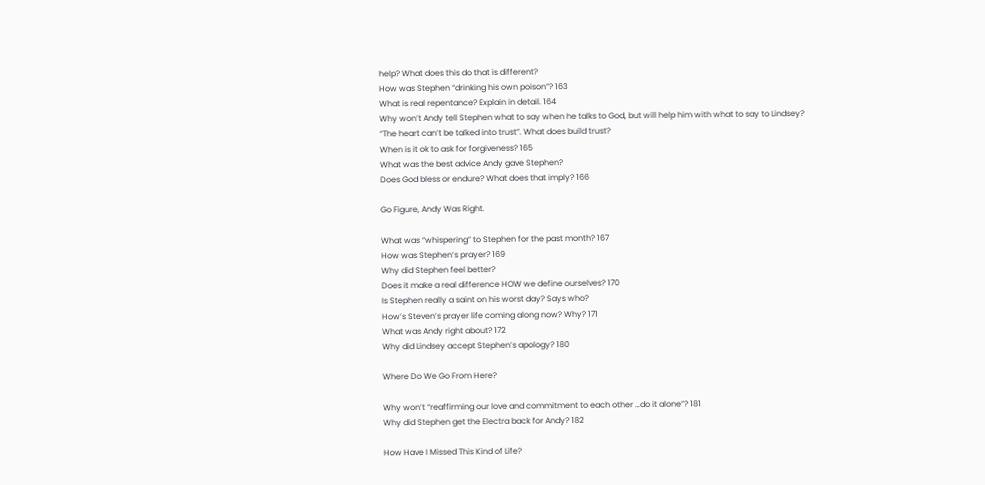help? What does this do that is different?
How was Stephen “drinking his own poison”? 163
What is real repentance? Explain in detail. 164
Why won’t Andy tell Stephen what to say when he talks to God, but will help him with what to say to Lindsey?
“The heart can’t be talked into trust”. What does build trust?
When is it ok to ask for forgiveness? 165
What was the best advice Andy gave Stephen?
Does God bless or endure? What does that imply? 166

Go Figure, Andy Was Right.

What was “whispering” to Stephen for the past month? 167
How was Stephen’s prayer? 169
Why did Stephen feel better?
Does it make a real difference HOW we define ourselves? 170
Is Stephen really a saint on his worst day? Says who?
How’s Steven’s prayer life coming along now? Why? 171
What was Andy right about? 172
Why did Lindsey accept Stephen’s apology? 180

Where Do We Go From Here?

Why won’t “reaffirming our love and commitment to each other …do it alone”? 181
Why did Stephen get the Electra back for Andy? 182

How Have I Missed This Kind of Life?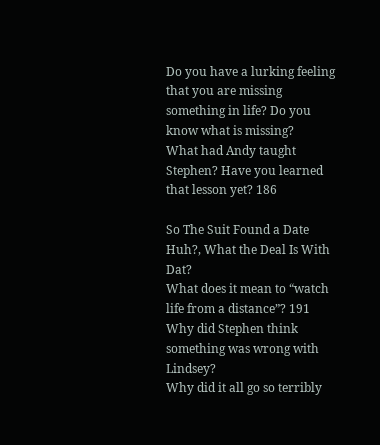Do you have a lurking feeling that you are missing something in life? Do you know what is missing?
What had Andy taught Stephen? Have you learned that lesson yet? 186

So The Suit Found a Date Huh?, What the Deal Is With Dat?
What does it mean to “watch life from a distance”? 191
Why did Stephen think something was wrong with Lindsey?
Why did it all go so terribly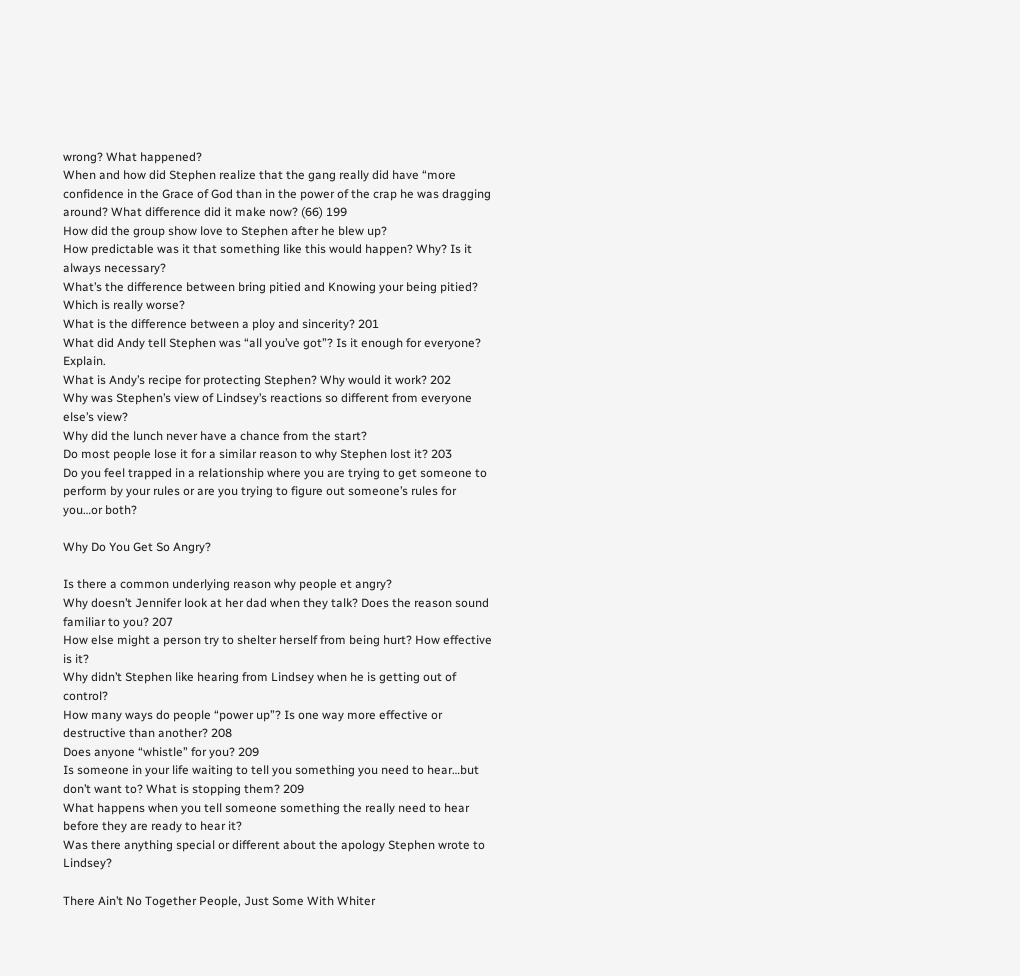wrong? What happened?
When and how did Stephen realize that the gang really did have “more confidence in the Grace of God than in the power of the crap he was dragging around? What difference did it make now? (66) 199
How did the group show love to Stephen after he blew up?
How predictable was it that something like this would happen? Why? Is it always necessary?
What’s the difference between bring pitied and Knowing your being pitied? Which is really worse?
What is the difference between a ploy and sincerity? 201
What did Andy tell Stephen was “all you’ve got”? Is it enough for everyone? Explain.
What is Andy’s recipe for protecting Stephen? Why would it work? 202
Why was Stephen’s view of Lindsey’s reactions so different from everyone else’s view?
Why did the lunch never have a chance from the start?
Do most people lose it for a similar reason to why Stephen lost it? 203
Do you feel trapped in a relationship where you are trying to get someone to perform by your rules or are you trying to figure out someone’s rules for you…or both?

Why Do You Get So Angry?

Is there a common underlying reason why people et angry?
Why doesn’t Jennifer look at her dad when they talk? Does the reason sound familiar to you? 207
How else might a person try to shelter herself from being hurt? How effective is it?
Why didn’t Stephen like hearing from Lindsey when he is getting out of control?
How many ways do people “power up”? Is one way more effective or destructive than another? 208
Does anyone “whistle” for you? 209
Is someone in your life waiting to tell you something you need to hear…but don’t want to? What is stopping them? 209
What happens when you tell someone something the really need to hear before they are ready to hear it?
Was there anything special or different about the apology Stephen wrote to Lindsey?

There Ain’t No Together People, Just Some With Whiter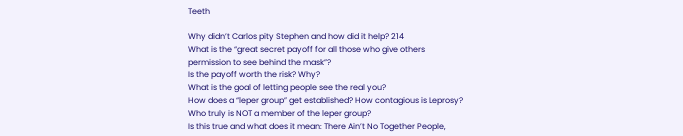Teeth

Why didn’t Carlos pity Stephen and how did it help? 214
What is the “great secret payoff for all those who give others permission to see behind the mask”?
Is the payoff worth the risk? Why?
What is the goal of letting people see the real you?
How does a “leper group” get established? How contagious is Leprosy?
Who truly is NOT a member of the leper group?
Is this true and what does it mean: There Ain’t No Together People,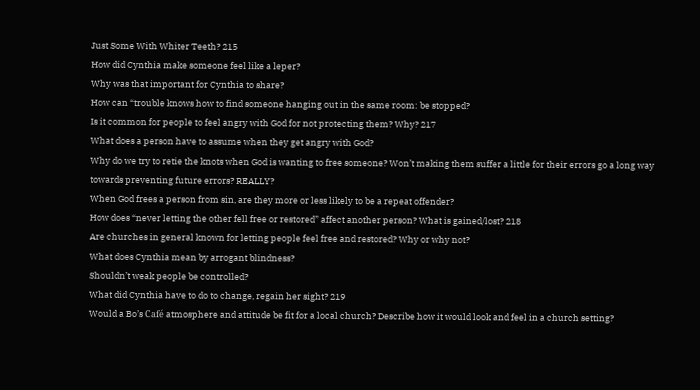Just Some With Whiter Teeth? 215
How did Cynthia make someone feel like a leper?
Why was that important for Cynthia to share?
How can “trouble knows how to find someone hanging out in the same room: be stopped?
Is it common for people to feel angry with God for not protecting them? Why? 217
What does a person have to assume when they get angry with God?
Why do we try to retie the knots when God is wanting to free someone? Won’t making them suffer a little for their errors go a long way towards preventing future errors? REALLY?
When God frees a person from sin, are they more or less likely to be a repeat offender?
How does “never letting the other fell free or restored” affect another person? What is gained/lost? 218
Are churches in general known for letting people feel free and restored? Why or why not?
What does Cynthia mean by arrogant blindness?
Shouldn’t weak people be controlled?
What did Cynthia have to do to change, regain her sight? 219
Would a Bo’s Café atmosphere and attitude be fit for a local church? Describe how it would look and feel in a church setting?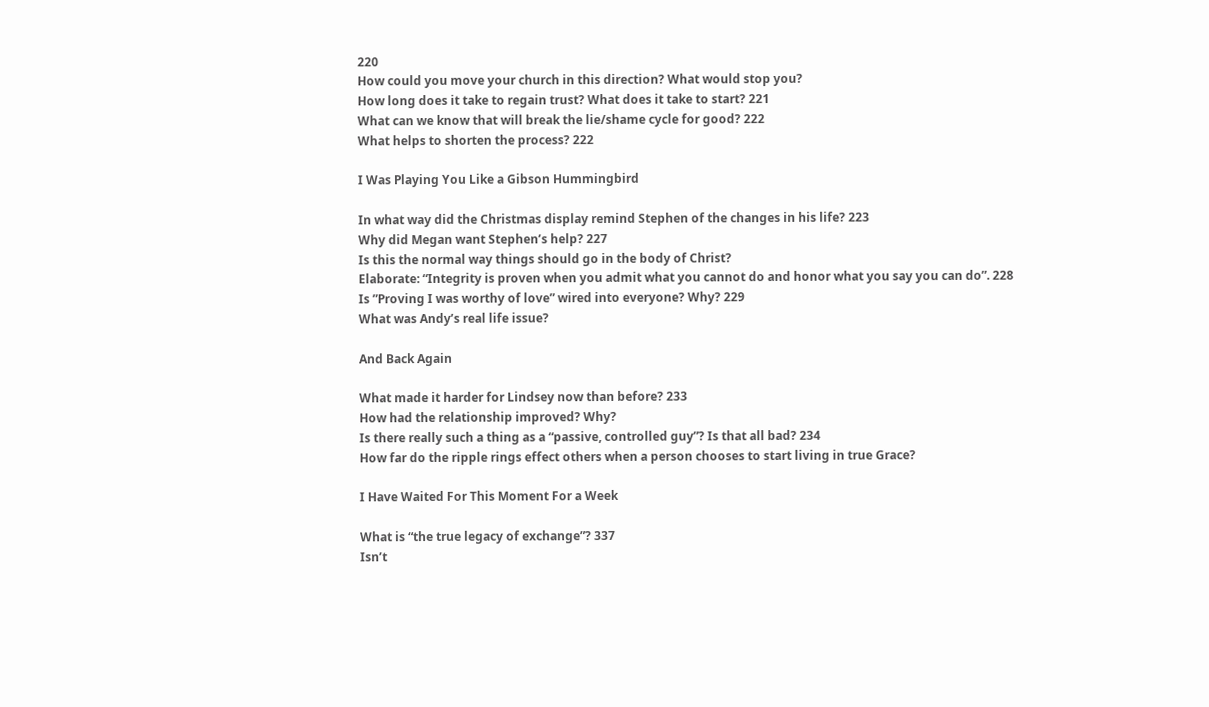220
How could you move your church in this direction? What would stop you?
How long does it take to regain trust? What does it take to start? 221
What can we know that will break the lie/shame cycle for good? 222
What helps to shorten the process? 222

I Was Playing You Like a Gibson Hummingbird

In what way did the Christmas display remind Stephen of the changes in his life? 223
Why did Megan want Stephen’s help? 227
Is this the normal way things should go in the body of Christ?
Elaborate: “Integrity is proven when you admit what you cannot do and honor what you say you can do”. 228
Is ”Proving I was worthy of love” wired into everyone? Why? 229
What was Andy’s real life issue?

And Back Again

What made it harder for Lindsey now than before? 233
How had the relationship improved? Why?
Is there really such a thing as a “passive, controlled guy”? Is that all bad? 234
How far do the ripple rings effect others when a person chooses to start living in true Grace?

I Have Waited For This Moment For a Week

What is “the true legacy of exchange”? 337
Isn’t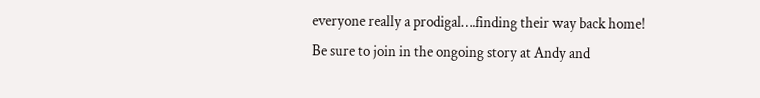everyone really a prodigal….finding their way back home!
Be sure to join in the ongoing story at Andy and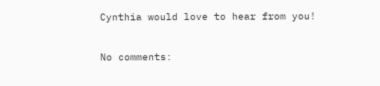Cynthia would love to hear from you!

No comments: